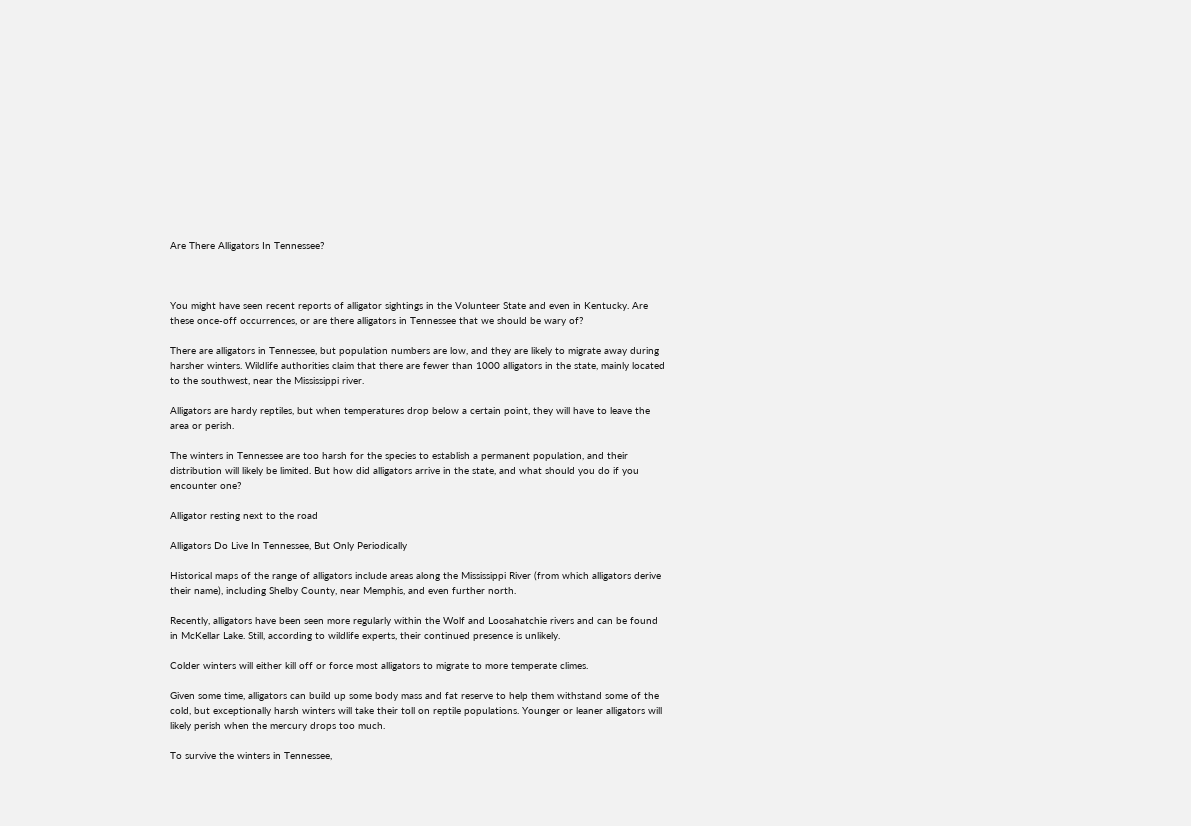Are There Alligators In Tennessee?



You might have seen recent reports of alligator sightings in the Volunteer State and even in Kentucky. Are these once-off occurrences, or are there alligators in Tennessee that we should be wary of?

There are alligators in Tennessee, but population numbers are low, and they are likely to migrate away during harsher winters. Wildlife authorities claim that there are fewer than 1000 alligators in the state, mainly located to the southwest, near the Mississippi river.

Alligators are hardy reptiles, but when temperatures drop below a certain point, they will have to leave the area or perish.

The winters in Tennessee are too harsh for the species to establish a permanent population, and their distribution will likely be limited. But how did alligators arrive in the state, and what should you do if you encounter one?

Alligator resting next to the road

Alligators Do Live In Tennessee, But Only Periodically

Historical maps of the range of alligators include areas along the Mississippi River (from which alligators derive their name), including Shelby County, near Memphis, and even further north.

Recently, alligators have been seen more regularly within the Wolf and Loosahatchie rivers and can be found in McKellar Lake. Still, according to wildlife experts, their continued presence is unlikely.

Colder winters will either kill off or force most alligators to migrate to more temperate climes.

Given some time, alligators can build up some body mass and fat reserve to help them withstand some of the cold, but exceptionally harsh winters will take their toll on reptile populations. Younger or leaner alligators will likely perish when the mercury drops too much.

To survive the winters in Tennessee,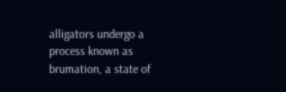alligators undergo a process known as brumation, a state of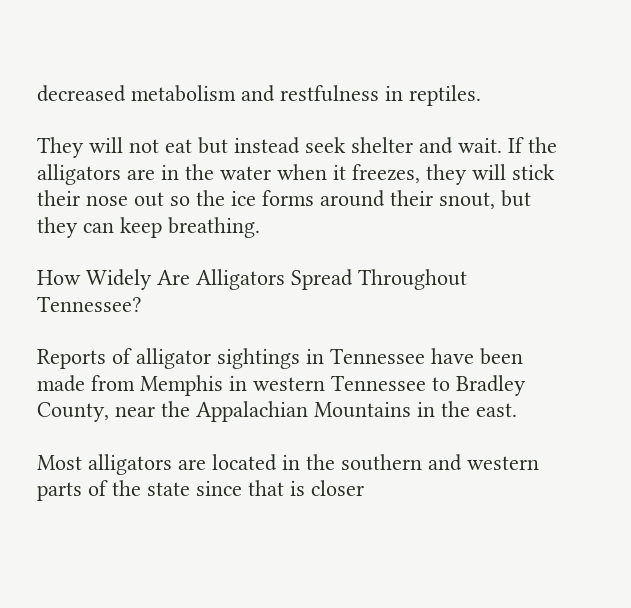decreased metabolism and restfulness in reptiles.

They will not eat but instead seek shelter and wait. If the alligators are in the water when it freezes, they will stick their nose out so the ice forms around their snout, but they can keep breathing.

How Widely Are Alligators Spread Throughout Tennessee?

Reports of alligator sightings in Tennessee have been made from Memphis in western Tennessee to Bradley County, near the Appalachian Mountains in the east.

Most alligators are located in the southern and western parts of the state since that is closer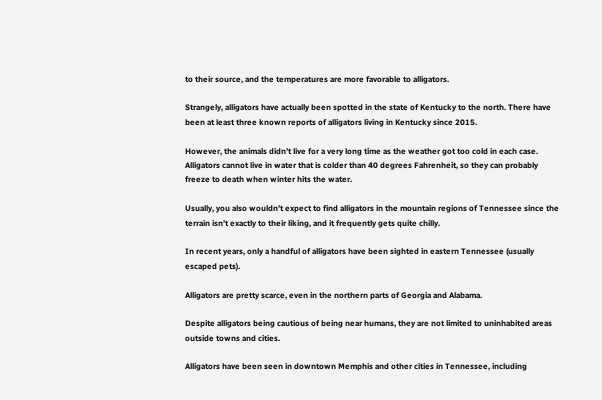to their source, and the temperatures are more favorable to alligators.

Strangely, alligators have actually been spotted in the state of Kentucky to the north. There have been at least three known reports of alligators living in Kentucky since 2015.

However, the animals didn’t live for a very long time as the weather got too cold in each case. Alligators cannot live in water that is colder than 40 degrees Fahrenheit, so they can probably freeze to death when winter hits the water.

Usually, you also wouldn’t expect to find alligators in the mountain regions of Tennessee since the terrain isn’t exactly to their liking, and it frequently gets quite chilly.

In recent years, only a handful of alligators have been sighted in eastern Tennessee (usually escaped pets).

Alligators are pretty scarce, even in the northern parts of Georgia and Alabama.

Despite alligators being cautious of being near humans, they are not limited to uninhabited areas outside towns and cities.

Alligators have been seen in downtown Memphis and other cities in Tennessee, including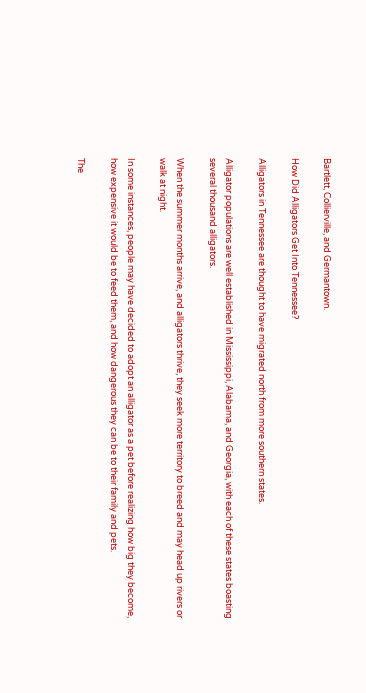Bartlett, Collierville, and Germantown.

How Did Alligators Get Into Tennessee?

Alligators in Tennessee are thought to have migrated north from more southern states.

Alligator populations are well established in Mississippi, Alabama, and Georgia, with each of these states boasting several thousand alligators.

When the summer months arrive, and alligators thrive, they seek more territory to breed and may head up rivers or walk at night.

In some instances, people may have decided to adopt an alligator as a pet before realizing how big they become, how expensive it would be to feed them, and how dangerous they can be to their family and pets.

The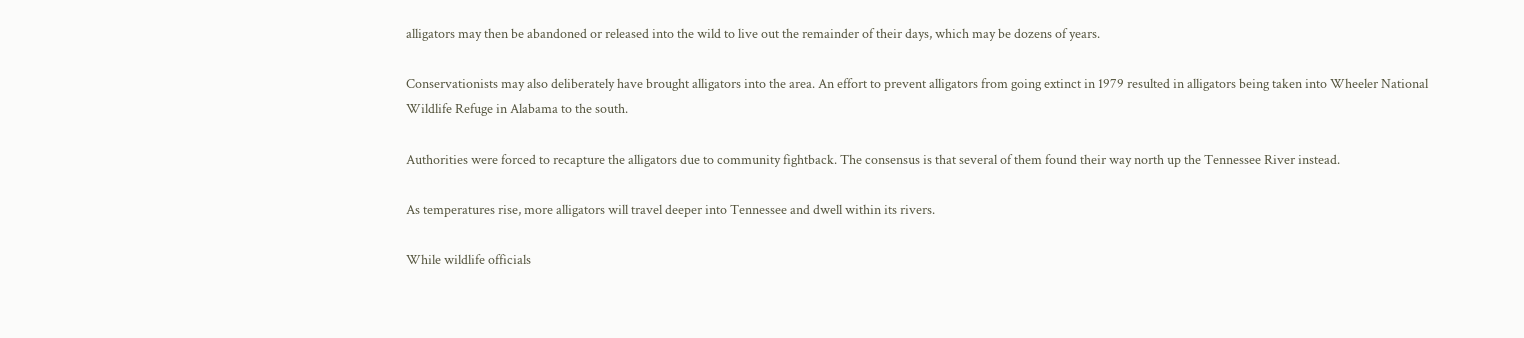alligators may then be abandoned or released into the wild to live out the remainder of their days, which may be dozens of years.

Conservationists may also deliberately have brought alligators into the area. An effort to prevent alligators from going extinct in 1979 resulted in alligators being taken into Wheeler National Wildlife Refuge in Alabama to the south.

Authorities were forced to recapture the alligators due to community fightback. The consensus is that several of them found their way north up the Tennessee River instead.

As temperatures rise, more alligators will travel deeper into Tennessee and dwell within its rivers.

While wildlife officials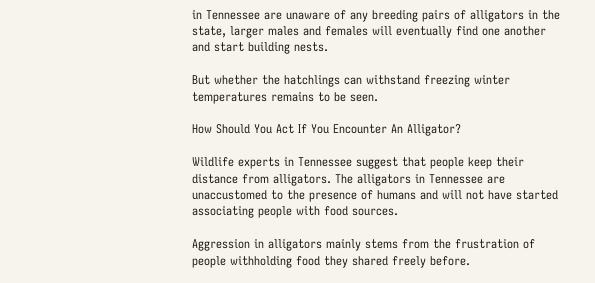in Tennessee are unaware of any breeding pairs of alligators in the state, larger males and females will eventually find one another and start building nests.

But whether the hatchlings can withstand freezing winter temperatures remains to be seen.

How Should You Act If You Encounter An Alligator?

Wildlife experts in Tennessee suggest that people keep their distance from alligators. The alligators in Tennessee are unaccustomed to the presence of humans and will not have started associating people with food sources.

Aggression in alligators mainly stems from the frustration of people withholding food they shared freely before.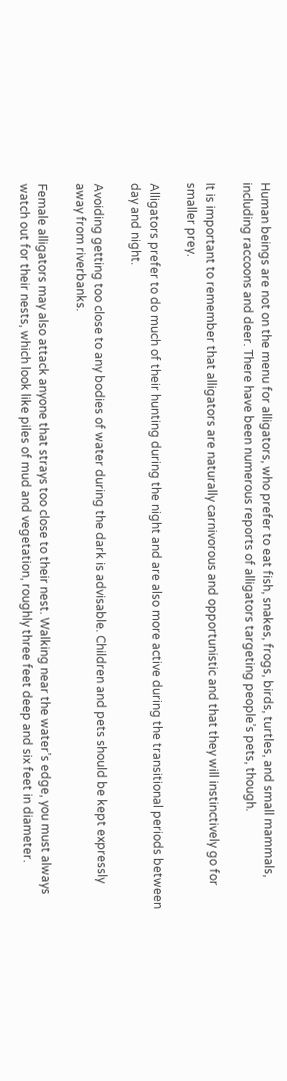Human beings are not on the menu for alligators, who prefer to eat fish, snakes, frogs, birds, turtles, and small mammals, including raccoons and deer. There have been numerous reports of alligators targeting people’s pets, though.

It is important to remember that alligators are naturally carnivorous and opportunistic and that they will instinctively go for smaller prey.

Alligators prefer to do much of their hunting during the night and are also more active during the transitional periods between day and night.

Avoiding getting too close to any bodies of water during the dark is advisable. Children and pets should be kept expressly away from riverbanks.

Female alligators may also attack anyone that strays too close to their nest. Walking near the water’s edge, you must always watch out for their nests, which look like piles of mud and vegetation, roughly three feet deep and six feet in diameter.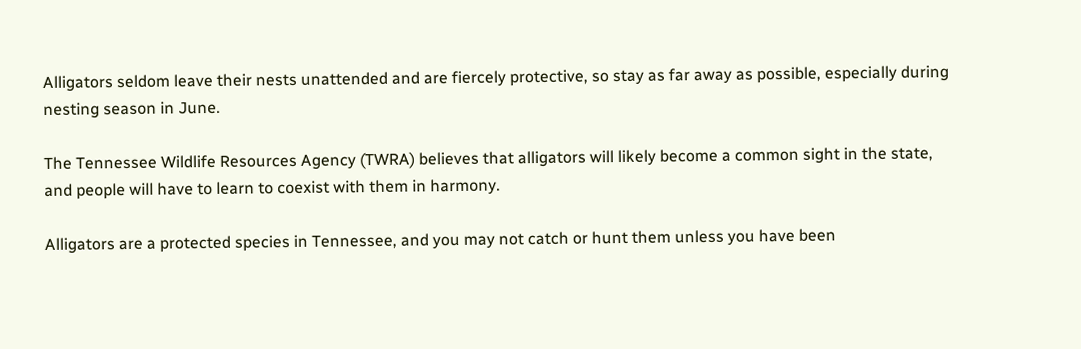Alligators seldom leave their nests unattended and are fiercely protective, so stay as far away as possible, especially during nesting season in June.

The Tennessee Wildlife Resources Agency (TWRA) believes that alligators will likely become a common sight in the state, and people will have to learn to coexist with them in harmony.

Alligators are a protected species in Tennessee, and you may not catch or hunt them unless you have been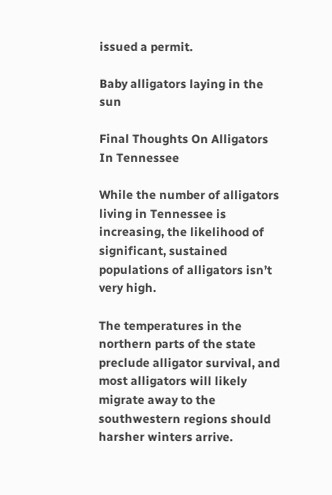issued a permit.

Baby alligators laying in the sun

Final Thoughts On Alligators In Tennessee

While the number of alligators living in Tennessee is increasing, the likelihood of significant, sustained populations of alligators isn’t very high.

The temperatures in the northern parts of the state preclude alligator survival, and most alligators will likely migrate away to the southwestern regions should harsher winters arrive.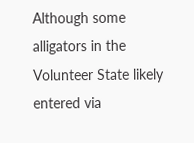Although some alligators in the Volunteer State likely entered via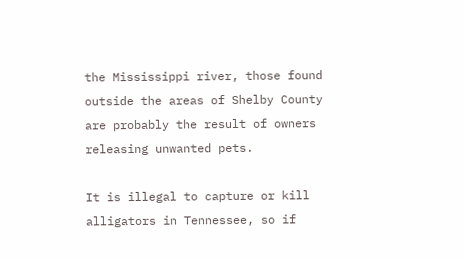the Mississippi river, those found outside the areas of Shelby County are probably the result of owners releasing unwanted pets.

It is illegal to capture or kill alligators in Tennessee, so if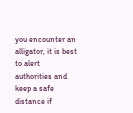you encounter an alligator, it is best to alert authorities and keep a safe distance if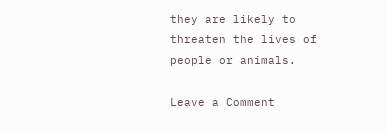they are likely to threaten the lives of people or animals.

Leave a Comment